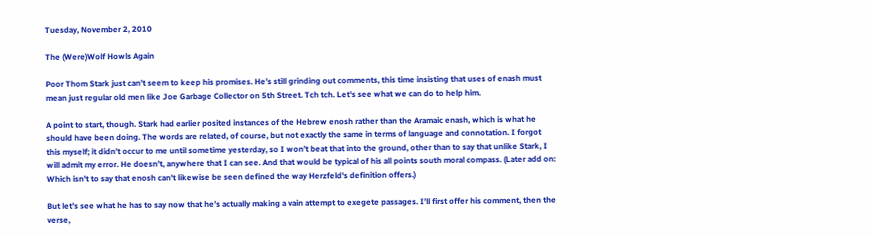Tuesday, November 2, 2010

The (Were)Wolf Howls Again

Poor Thom Stark just can’t seem to keep his promises. He’s still grinding out comments, this time insisting that uses of enash must mean just regular old men like Joe Garbage Collector on 5th Street. Tch tch. Let's see what we can do to help him.

A point to start, though. Stark had earlier posited instances of the Hebrew enosh rather than the Aramaic enash, which is what he should have been doing. The words are related, of course, but not exactly the same in terms of language and connotation. I forgot this myself; it didn't occur to me until sometime yesterday, so I won’t beat that into the ground, other than to say that unlike Stark, I will admit my error. He doesn’t, anywhere that I can see. And that would be typical of his all points south moral compass. (Later add on: Which isn't to say that enosh can't likewise be seen defined the way Herzfeld's definition offers.)

But let’s see what he has to say now that he’s actually making a vain attempt to exegete passages. I’ll first offer his comment, then the verse,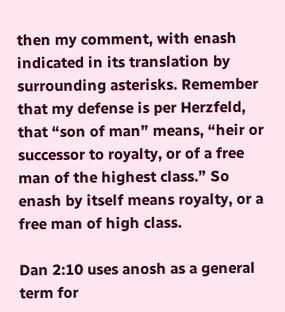then my comment, with enash indicated in its translation by surrounding asterisks. Remember that my defense is per Herzfeld, that “son of man” means, “heir or successor to royalty, or of a free man of the highest class.” So enash by itself means royalty, or a free man of high class.

Dan 2:10 uses anosh as a general term for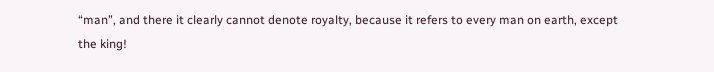“man”, and there it clearly cannot denote royalty, because it refers to every man on earth, except the king!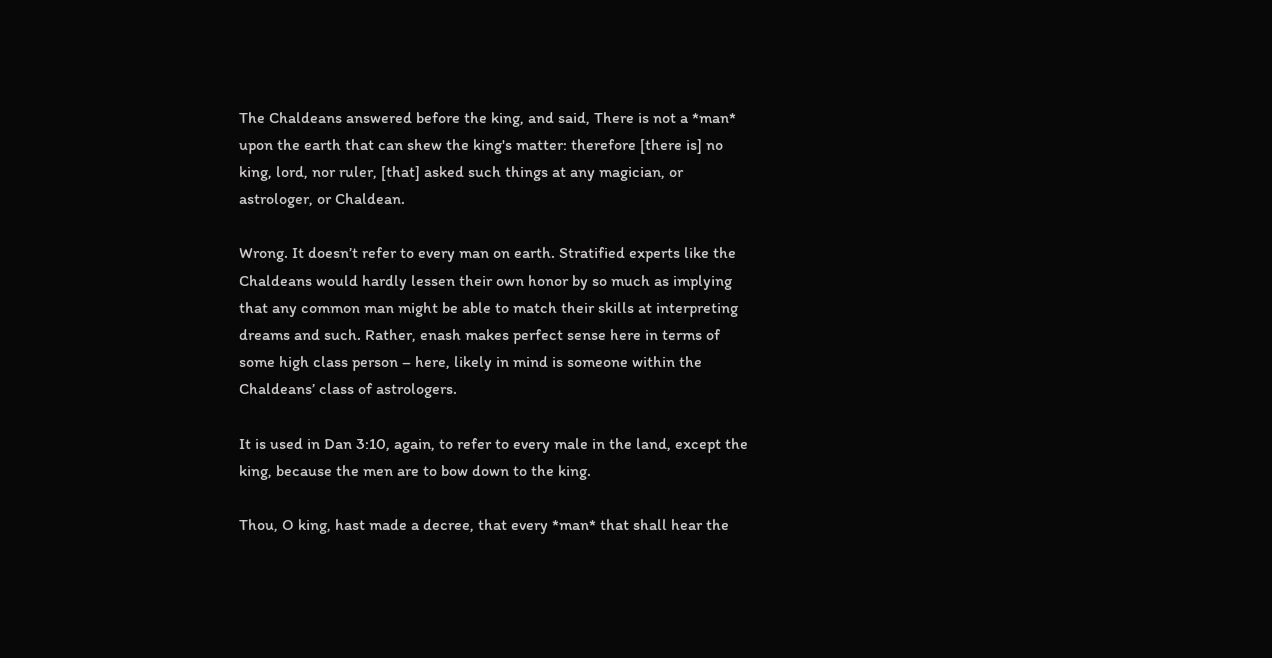The Chaldeans answered before the king, and said, There is not a *man* upon the earth that can shew the king's matter: therefore [there is] no king, lord, nor ruler, [that] asked such things at any magician, or astrologer, or Chaldean.

Wrong. It doesn’t refer to every man on earth. Stratified experts like the Chaldeans would hardly lessen their own honor by so much as implying that any common man might be able to match their skills at interpreting dreams and such. Rather, enash makes perfect sense here in terms of some high class person – here, likely in mind is someone within the Chaldeans’ class of astrologers.

It is used in Dan 3:10, again, to refer to every male in the land, except the king, because the men are to bow down to the king.

Thou, O king, hast made a decree, that every *man* that shall hear the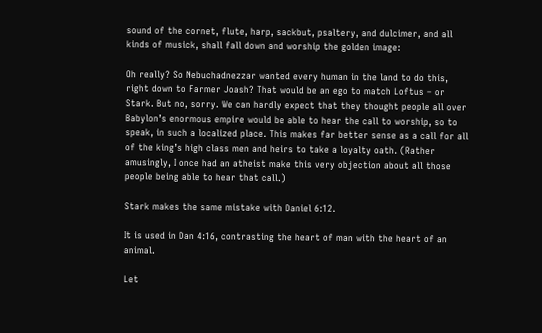sound of the cornet, flute, harp, sackbut, psaltery, and dulcimer, and all kinds of musick, shall fall down and worship the golden image:

Oh really? So Nebuchadnezzar wanted every human in the land to do this, right down to Farmer Joash? That would be an ego to match Loftus – or Stark. But no, sorry. We can hardly expect that they thought people all over Babylon’s enormous empire would be able to hear the call to worship, so to speak, in such a localized place. This makes far better sense as a call for all of the king’s high class men and heirs to take a loyalty oath. (Rather amusingly, I once had an atheist make this very objection about all those people being able to hear that call.)

Stark makes the same mistake with Daniel 6:12.

It is used in Dan 4:16, contrasting the heart of man with the heart of an animal.

Let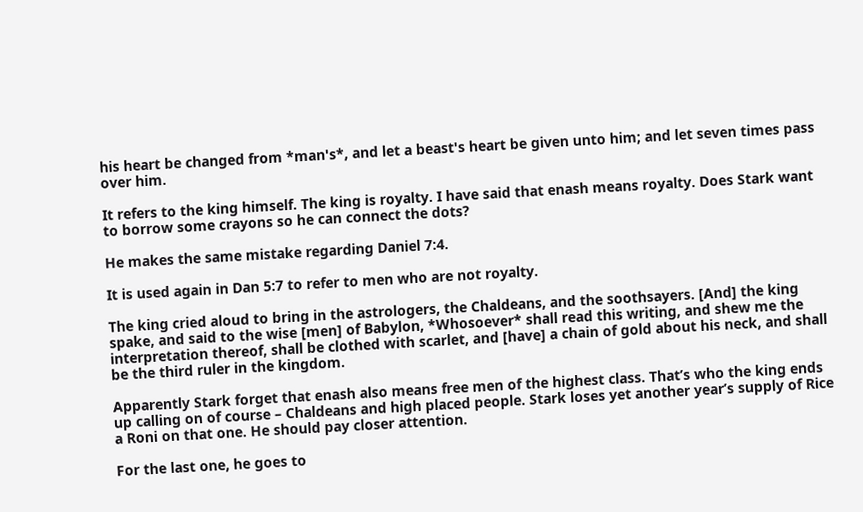his heart be changed from *man's*, and let a beast's heart be given unto him; and let seven times pass over him.

It refers to the king himself. The king is royalty. I have said that enash means royalty. Does Stark want to borrow some crayons so he can connect the dots?

He makes the same mistake regarding Daniel 7:4.

It is used again in Dan 5:7 to refer to men who are not royalty.

The king cried aloud to bring in the astrologers, the Chaldeans, and the soothsayers. [And] the king spake, and said to the wise [men] of Babylon, *Whosoever* shall read this writing, and shew me the interpretation thereof, shall be clothed with scarlet, and [have] a chain of gold about his neck, and shall be the third ruler in the kingdom.

Apparently Stark forget that enash also means free men of the highest class. That’s who the king ends up calling on of course – Chaldeans and high placed people. Stark loses yet another year’s supply of Rice a Roni on that one. He should pay closer attention.

For the last one, he goes to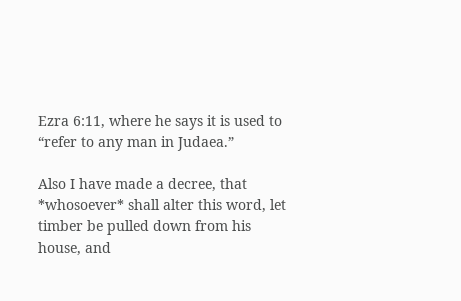Ezra 6:11, where he says it is used to “refer to any man in Judaea.”

Also I have made a decree, that *whosoever* shall alter this word, let timber be pulled down from his house, and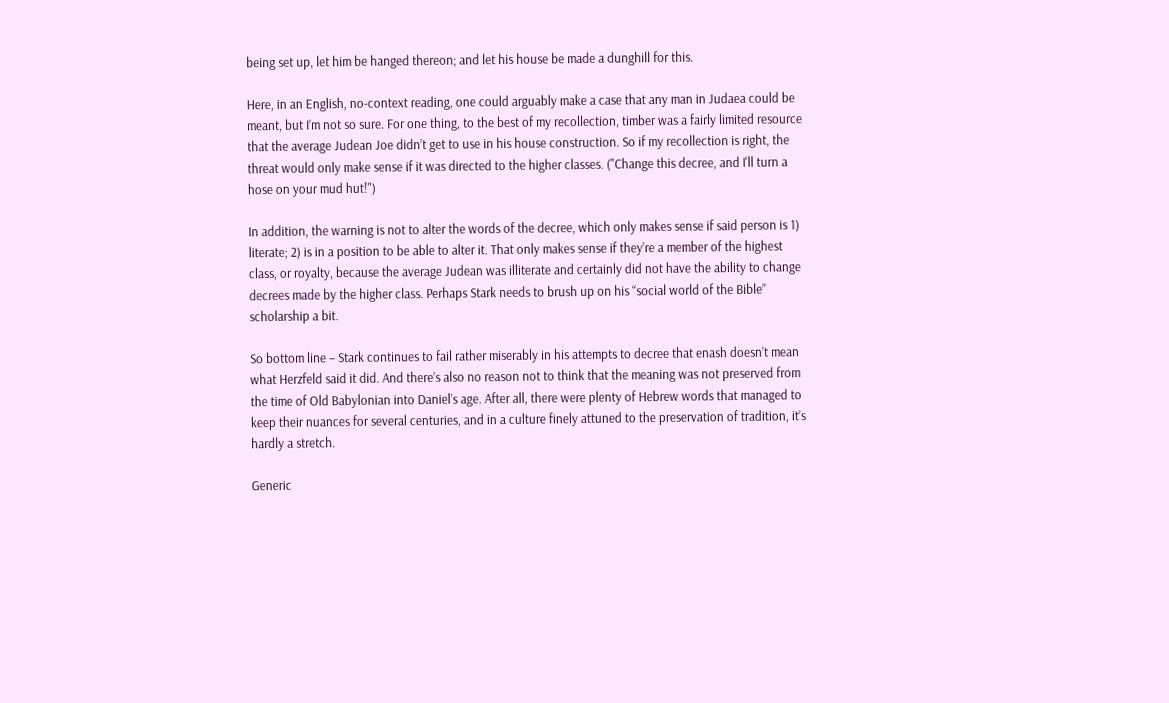being set up, let him be hanged thereon; and let his house be made a dunghill for this.

Here, in an English, no-context reading, one could arguably make a case that any man in Judaea could be meant, but I’m not so sure. For one thing, to the best of my recollection, timber was a fairly limited resource that the average Judean Joe didn’t get to use in his house construction. So if my recollection is right, the threat would only make sense if it was directed to the higher classes. ("Change this decree, and I'll turn a hose on your mud hut!")

In addition, the warning is not to alter the words of the decree, which only makes sense if said person is 1) literate; 2) is in a position to be able to alter it. That only makes sense if they’re a member of the highest class, or royalty, because the average Judean was illiterate and certainly did not have the ability to change decrees made by the higher class. Perhaps Stark needs to brush up on his “social world of the Bible” scholarship a bit.

So bottom line – Stark continues to fail rather miserably in his attempts to decree that enash doesn’t mean what Herzfeld said it did. And there’s also no reason not to think that the meaning was not preserved from the time of Old Babylonian into Daniel’s age. After all, there were plenty of Hebrew words that managed to keep their nuances for several centuries, and in a culture finely attuned to the preservation of tradition, it’s hardly a stretch.

Generic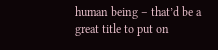human being – that’d be a great title to put on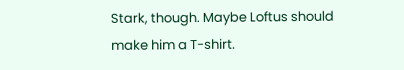Stark, though. Maybe Loftus should make him a T-shirt.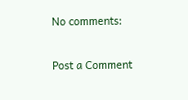No comments:

Post a Comment